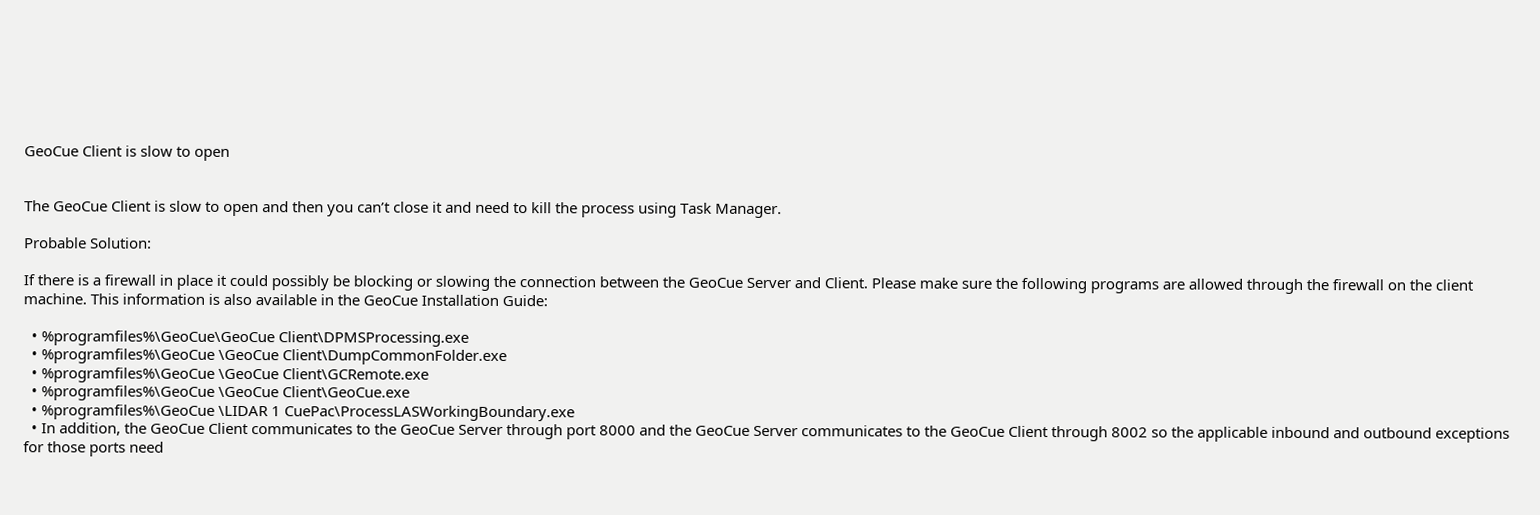GeoCue Client is slow to open


The GeoCue Client is slow to open and then you can’t close it and need to kill the process using Task Manager.

Probable Solution:

If there is a firewall in place it could possibly be blocking or slowing the connection between the GeoCue Server and Client. Please make sure the following programs are allowed through the firewall on the client machine. This information is also available in the GeoCue Installation Guide:

  • %programfiles%\GeoCue\GeoCue Client\DPMSProcessing.exe
  • %programfiles%\GeoCue \GeoCue Client\DumpCommonFolder.exe
  • %programfiles%\GeoCue \GeoCue Client\GCRemote.exe
  • %programfiles%\GeoCue \GeoCue Client\GeoCue.exe
  • %programfiles%\GeoCue \LIDAR 1 CuePac\ProcessLASWorkingBoundary.exe
  • In addition, the GeoCue Client communicates to the GeoCue Server through port 8000 and the GeoCue Server communicates to the GeoCue Client through 8002 so the applicable inbound and outbound exceptions for those ports need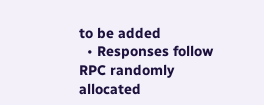to be added
  • Responses follow RPC randomly allocated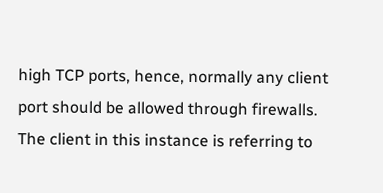high TCP ports, hence, normally any client port should be allowed through firewalls. The client in this instance is referring to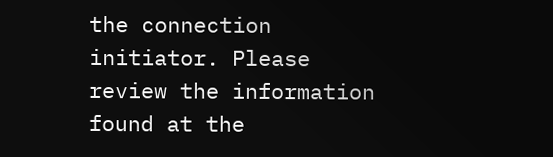the connection initiator. Please review the information found at the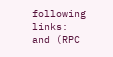following links: and (RPC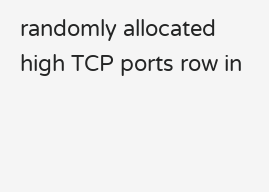randomly allocated high TCP ports row in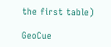the first table)

GeoCue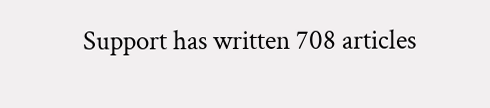Support has written 708 articles